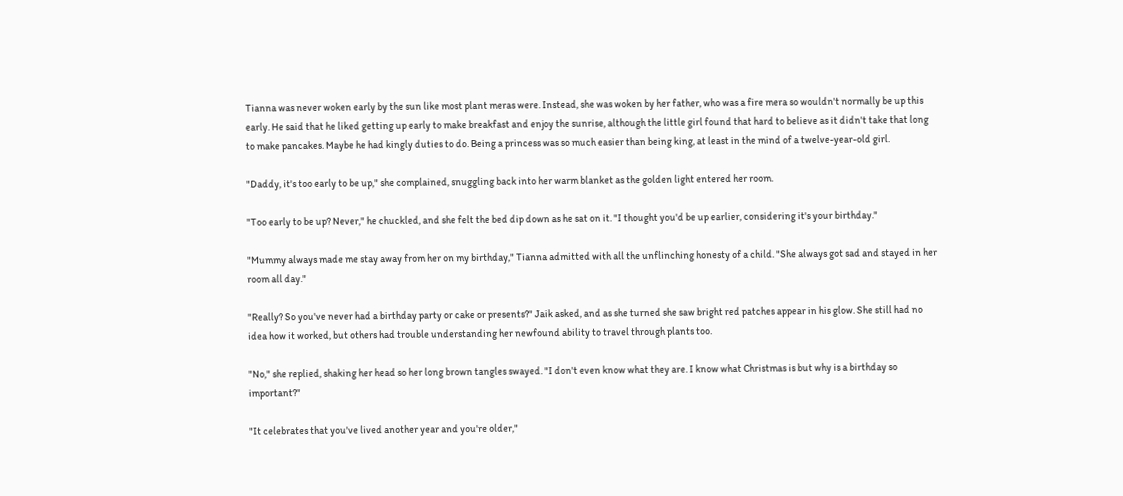Tianna was never woken early by the sun like most plant meras were. Instead, she was woken by her father, who was a fire mera so wouldn't normally be up this early. He said that he liked getting up early to make breakfast and enjoy the sunrise, although the little girl found that hard to believe as it didn't take that long to make pancakes. Maybe he had kingly duties to do. Being a princess was so much easier than being king, at least in the mind of a twelve-year-old girl.

"Daddy, it's too early to be up," she complained, snuggling back into her warm blanket as the golden light entered her room.

"Too early to be up? Never," he chuckled, and she felt the bed dip down as he sat on it. "I thought you'd be up earlier, considering it's your birthday."

"Mummy always made me stay away from her on my birthday," Tianna admitted with all the unflinching honesty of a child. "She always got sad and stayed in her room all day."

"Really? So you've never had a birthday party or cake or presents?" Jaik asked, and as she turned she saw bright red patches appear in his glow. She still had no idea how it worked, but others had trouble understanding her newfound ability to travel through plants too.

"No," she replied, shaking her head so her long brown tangles swayed. "I don't even know what they are. I know what Christmas is but why is a birthday so important?"

"It celebrates that you've lived another year and you're older,"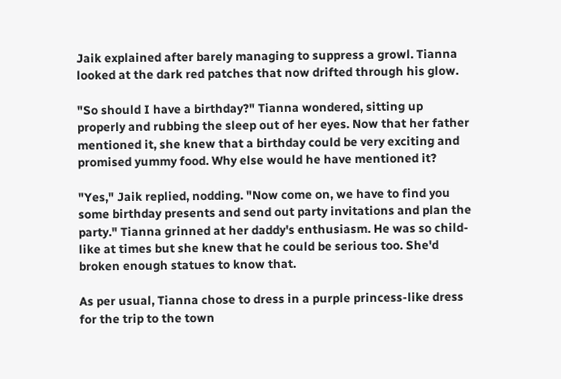Jaik explained after barely managing to suppress a growl. Tianna looked at the dark red patches that now drifted through his glow.

"So should I have a birthday?" Tianna wondered, sitting up properly and rubbing the sleep out of her eyes. Now that her father mentioned it, she knew that a birthday could be very exciting and promised yummy food. Why else would he have mentioned it?

"Yes," Jaik replied, nodding. "Now come on, we have to find you some birthday presents and send out party invitations and plan the party." Tianna grinned at her daddy's enthusiasm. He was so child-like at times but she knew that he could be serious too. She'd broken enough statues to know that.

As per usual, Tianna chose to dress in a purple princess-like dress for the trip to the town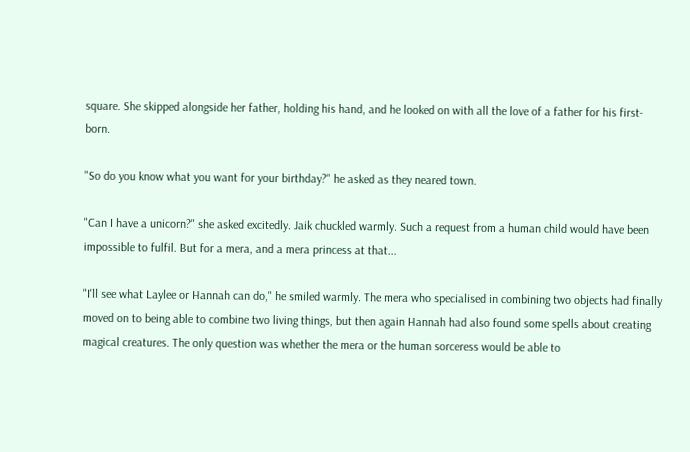square. She skipped alongside her father, holding his hand, and he looked on with all the love of a father for his first-born.

"So do you know what you want for your birthday?" he asked as they neared town.

"Can I have a unicorn?" she asked excitedly. Jaik chuckled warmly. Such a request from a human child would have been impossible to fulfil. But for a mera, and a mera princess at that...

"I'll see what Laylee or Hannah can do," he smiled warmly. The mera who specialised in combining two objects had finally moved on to being able to combine two living things, but then again Hannah had also found some spells about creating magical creatures. The only question was whether the mera or the human sorceress would be able to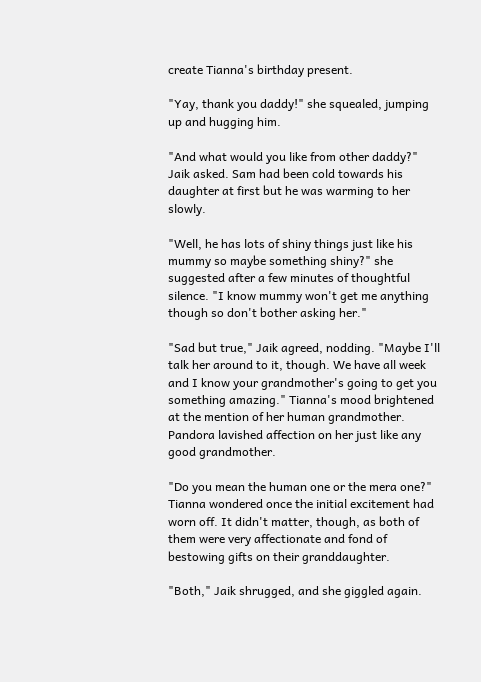create Tianna's birthday present.

"Yay, thank you daddy!" she squealed, jumping up and hugging him.

"And what would you like from other daddy?" Jaik asked. Sam had been cold towards his daughter at first but he was warming to her slowly.

"Well, he has lots of shiny things just like his mummy so maybe something shiny?" she suggested after a few minutes of thoughtful silence. "I know mummy won't get me anything though so don't bother asking her."

"Sad but true," Jaik agreed, nodding. "Maybe I'll talk her around to it, though. We have all week and I know your grandmother's going to get you something amazing." Tianna's mood brightened at the mention of her human grandmother. Pandora lavished affection on her just like any good grandmother.

"Do you mean the human one or the mera one?" Tianna wondered once the initial excitement had worn off. It didn't matter, though, as both of them were very affectionate and fond of bestowing gifts on their granddaughter.

"Both," Jaik shrugged, and she giggled again.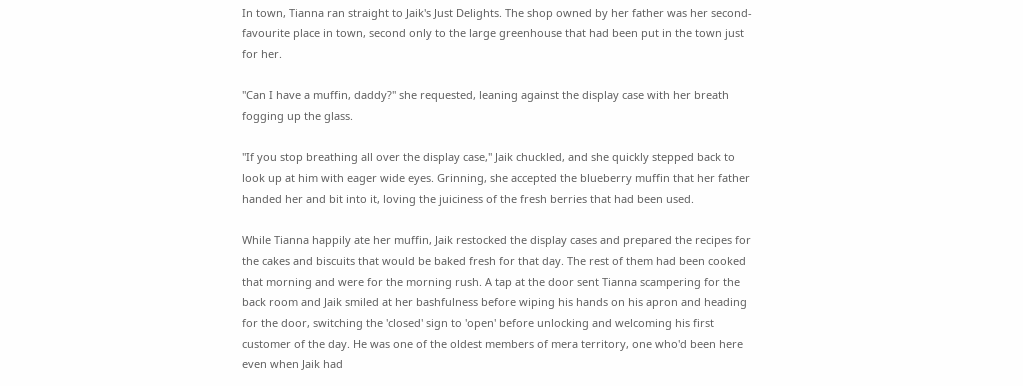In town, Tianna ran straight to Jaik's Just Delights. The shop owned by her father was her second-favourite place in town, second only to the large greenhouse that had been put in the town just for her.

"Can I have a muffin, daddy?" she requested, leaning against the display case with her breath fogging up the glass.

"If you stop breathing all over the display case," Jaik chuckled, and she quickly stepped back to look up at him with eager wide eyes. Grinning, she accepted the blueberry muffin that her father handed her and bit into it, loving the juiciness of the fresh berries that had been used.

While Tianna happily ate her muffin, Jaik restocked the display cases and prepared the recipes for the cakes and biscuits that would be baked fresh for that day. The rest of them had been cooked that morning and were for the morning rush. A tap at the door sent Tianna scampering for the back room and Jaik smiled at her bashfulness before wiping his hands on his apron and heading for the door, switching the 'closed' sign to 'open' before unlocking and welcoming his first customer of the day. He was one of the oldest members of mera territory, one who'd been here even when Jaik had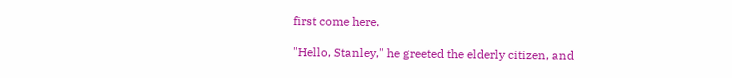first come here.

"Hello, Stanley," he greeted the elderly citizen, and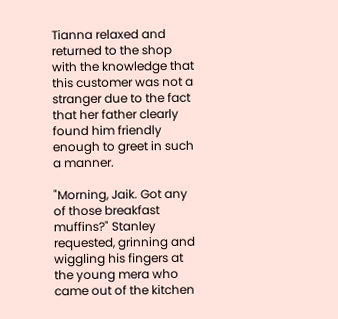Tianna relaxed and returned to the shop with the knowledge that this customer was not a stranger due to the fact that her father clearly found him friendly enough to greet in such a manner.

"Morning, Jaik. Got any of those breakfast muffins?" Stanley requested, grinning and wiggling his fingers at the young mera who came out of the kitchen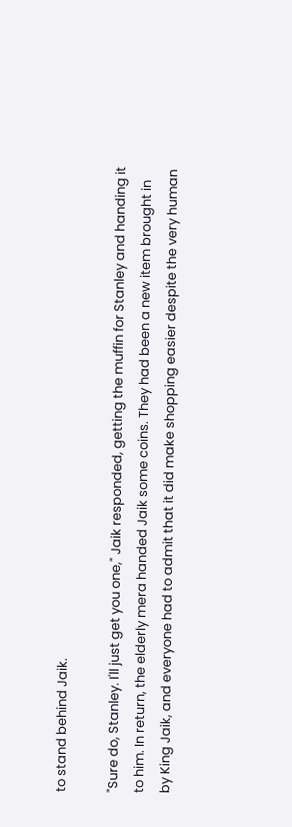to stand behind Jaik.

"Sure do, Stanley. I'll just get you one," Jaik responded, getting the muffin for Stanley and handing it to him. In return, the elderly mera handed Jaik some coins. They had been a new item brought in by King Jaik, and everyone had to admit that it did make shopping easier despite the very human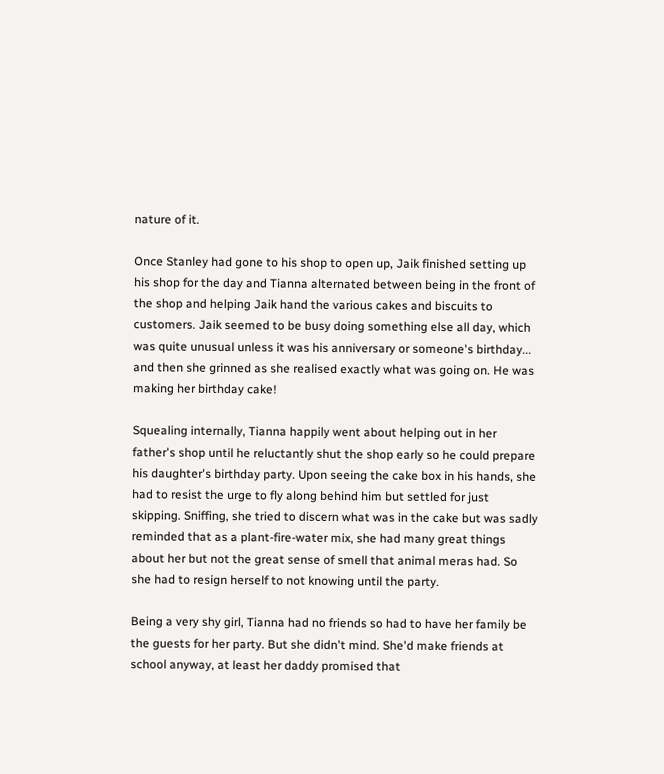nature of it.

Once Stanley had gone to his shop to open up, Jaik finished setting up his shop for the day and Tianna alternated between being in the front of the shop and helping Jaik hand the various cakes and biscuits to customers. Jaik seemed to be busy doing something else all day, which was quite unusual unless it was his anniversary or someone's birthday... and then she grinned as she realised exactly what was going on. He was making her birthday cake!

Squealing internally, Tianna happily went about helping out in her father's shop until he reluctantly shut the shop early so he could prepare his daughter's birthday party. Upon seeing the cake box in his hands, she had to resist the urge to fly along behind him but settled for just skipping. Sniffing, she tried to discern what was in the cake but was sadly reminded that as a plant-fire-water mix, she had many great things about her but not the great sense of smell that animal meras had. So she had to resign herself to not knowing until the party.

Being a very shy girl, Tianna had no friends so had to have her family be the guests for her party. But she didn't mind. She'd make friends at school anyway, at least her daddy promised that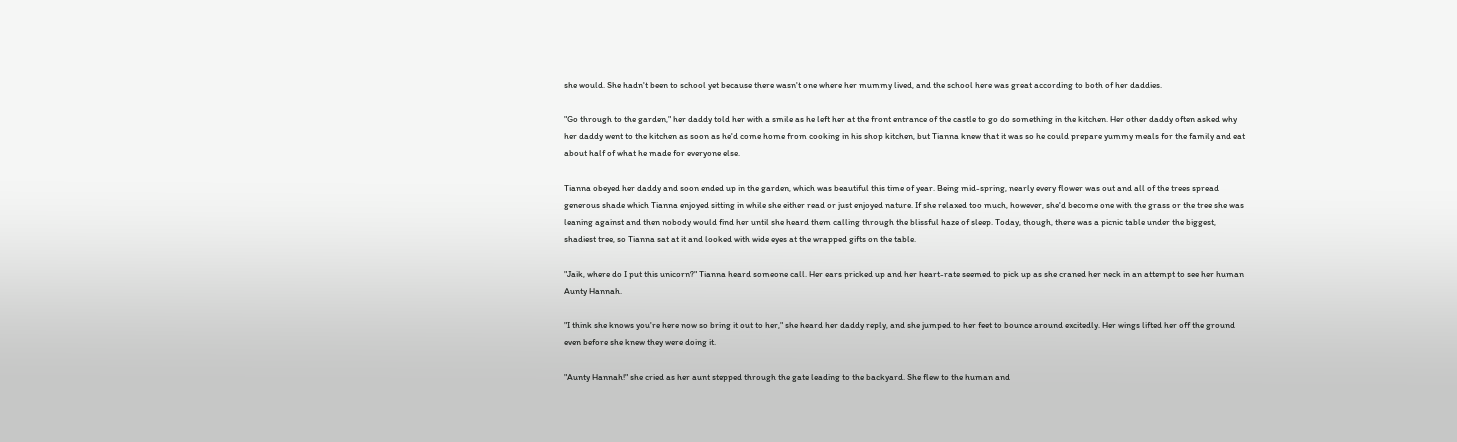she would. She hadn't been to school yet because there wasn't one where her mummy lived, and the school here was great according to both of her daddies.

"Go through to the garden," her daddy told her with a smile as he left her at the front entrance of the castle to go do something in the kitchen. Her other daddy often asked why her daddy went to the kitchen as soon as he'd come home from cooking in his shop kitchen, but Tianna knew that it was so he could prepare yummy meals for the family and eat about half of what he made for everyone else.

Tianna obeyed her daddy and soon ended up in the garden, which was beautiful this time of year. Being mid-spring, nearly every flower was out and all of the trees spread generous shade which Tianna enjoyed sitting in while she either read or just enjoyed nature. If she relaxed too much, however, she'd become one with the grass or the tree she was leaning against and then nobody would find her until she heard them calling through the blissful haze of sleep. Today, though, there was a picnic table under the biggest, shadiest tree, so Tianna sat at it and looked with wide eyes at the wrapped gifts on the table.

"Jaik, where do I put this unicorn?" Tianna heard someone call. Her ears pricked up and her heart-rate seemed to pick up as she craned her neck in an attempt to see her human Aunty Hannah.

"I think she knows you're here now so bring it out to her," she heard her daddy reply, and she jumped to her feet to bounce around excitedly. Her wings lifted her off the ground even before she knew they were doing it.

"Aunty Hannah!" she cried as her aunt stepped through the gate leading to the backyard. She flew to the human and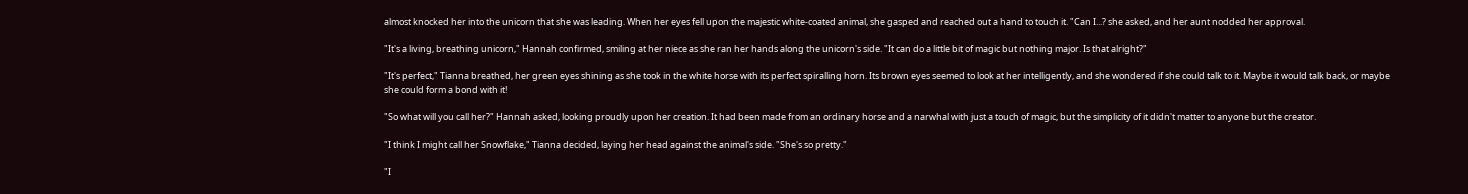almost knocked her into the unicorn that she was leading. When her eyes fell upon the majestic white-coated animal, she gasped and reached out a hand to touch it. "Can I...? she asked, and her aunt nodded her approval.

"It's a living, breathing unicorn," Hannah confirmed, smiling at her niece as she ran her hands along the unicorn's side. "It can do a little bit of magic but nothing major. Is that alright?"

"It's perfect," Tianna breathed, her green eyes shining as she took in the white horse with its perfect spiralling horn. Its brown eyes seemed to look at her intelligently, and she wondered if she could talk to it. Maybe it would talk back, or maybe she could form a bond with it!

"So what will you call her?" Hannah asked, looking proudly upon her creation. It had been made from an ordinary horse and a narwhal with just a touch of magic, but the simplicity of it didn't matter to anyone but the creator.

"I think I might call her Snowflake," Tianna decided, laying her head against the animal's side. "She's so pretty."

"I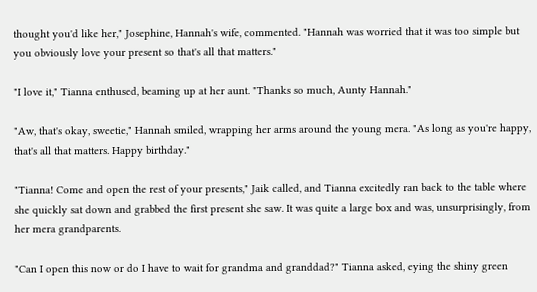thought you'd like her," Josephine, Hannah's wife, commented. "Hannah was worried that it was too simple but you obviously love your present so that's all that matters."

"I love it," Tianna enthused, beaming up at her aunt. "Thanks so much, Aunty Hannah."

"Aw, that's okay, sweetie," Hannah smiled, wrapping her arms around the young mera. "As long as you're happy, that's all that matters. Happy birthday."

"Tianna! Come and open the rest of your presents," Jaik called, and Tianna excitedly ran back to the table where she quickly sat down and grabbed the first present she saw. It was quite a large box and was, unsurprisingly, from her mera grandparents.

"Can I open this now or do I have to wait for grandma and granddad?" Tianna asked, eying the shiny green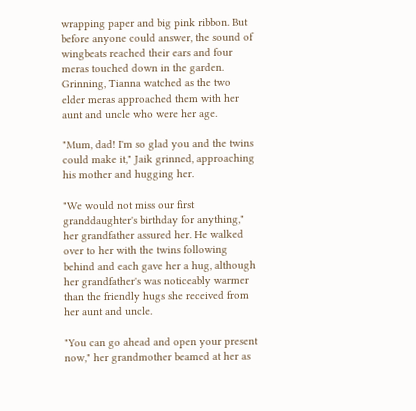wrapping paper and big pink ribbon. But before anyone could answer, the sound of wingbeats reached their ears and four meras touched down in the garden. Grinning, Tianna watched as the two elder meras approached them with her aunt and uncle who were her age.

"Mum, dad! I'm so glad you and the twins could make it," Jaik grinned, approaching his mother and hugging her.

"We would not miss our first granddaughter's birthday for anything," her grandfather assured her. He walked over to her with the twins following behind and each gave her a hug, although her grandfather's was noticeably warmer than the friendly hugs she received from her aunt and uncle.

"You can go ahead and open your present now," her grandmother beamed at her as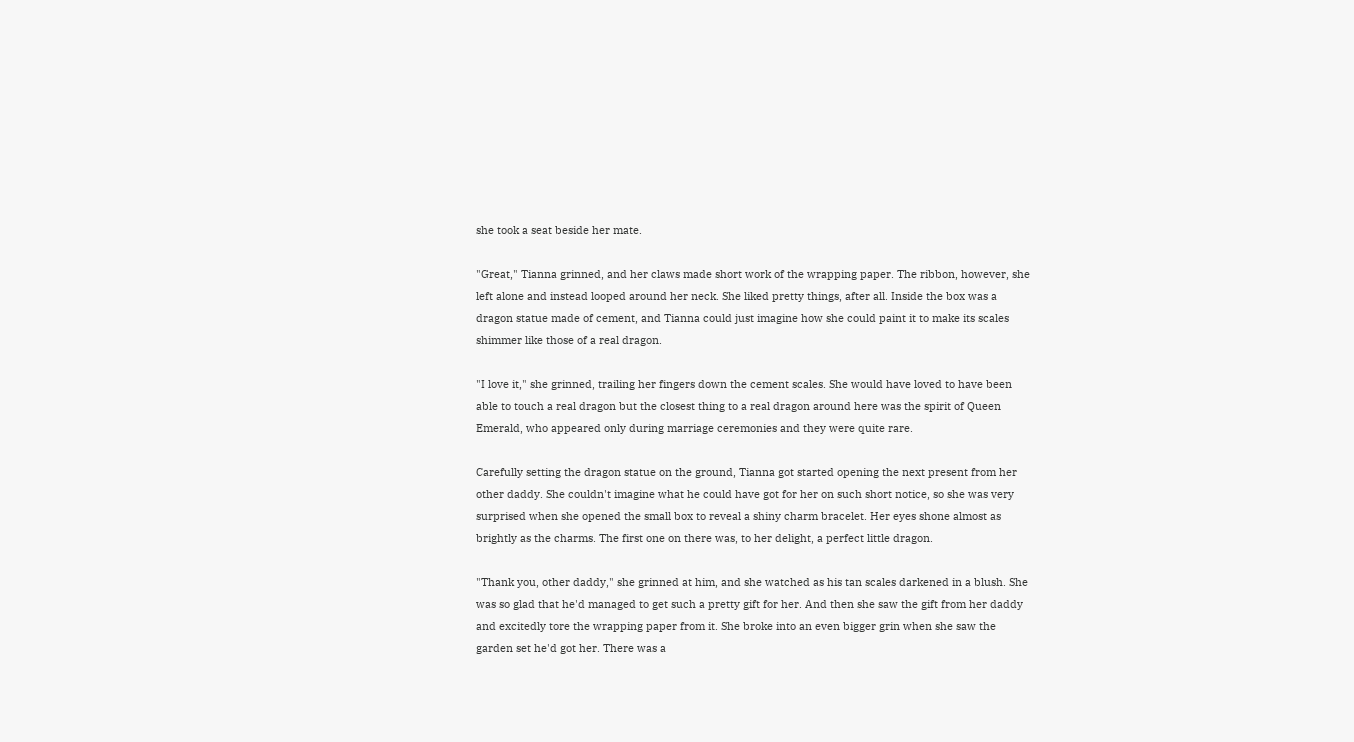she took a seat beside her mate.

"Great," Tianna grinned, and her claws made short work of the wrapping paper. The ribbon, however, she left alone and instead looped around her neck. She liked pretty things, after all. Inside the box was a dragon statue made of cement, and Tianna could just imagine how she could paint it to make its scales shimmer like those of a real dragon.

"I love it," she grinned, trailing her fingers down the cement scales. She would have loved to have been able to touch a real dragon but the closest thing to a real dragon around here was the spirit of Queen Emerald, who appeared only during marriage ceremonies and they were quite rare.

Carefully setting the dragon statue on the ground, Tianna got started opening the next present from her other daddy. She couldn't imagine what he could have got for her on such short notice, so she was very surprised when she opened the small box to reveal a shiny charm bracelet. Her eyes shone almost as brightly as the charms. The first one on there was, to her delight, a perfect little dragon.

"Thank you, other daddy," she grinned at him, and she watched as his tan scales darkened in a blush. She was so glad that he'd managed to get such a pretty gift for her. And then she saw the gift from her daddy and excitedly tore the wrapping paper from it. She broke into an even bigger grin when she saw the garden set he'd got her. There was a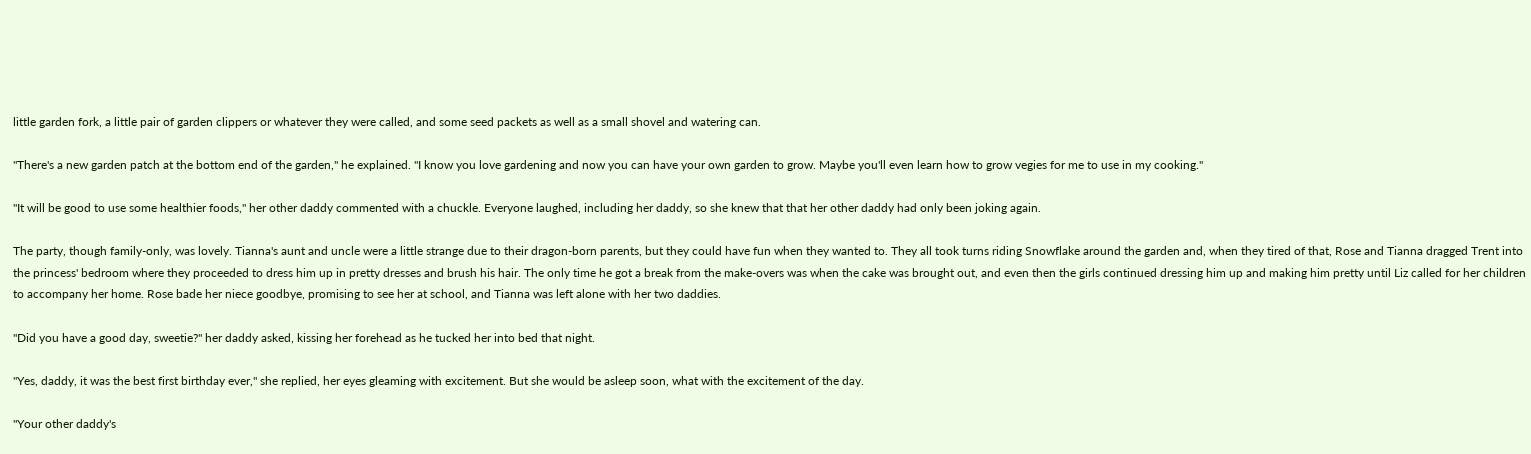little garden fork, a little pair of garden clippers or whatever they were called, and some seed packets as well as a small shovel and watering can.

"There's a new garden patch at the bottom end of the garden," he explained. "I know you love gardening and now you can have your own garden to grow. Maybe you'll even learn how to grow vegies for me to use in my cooking."

"It will be good to use some healthier foods," her other daddy commented with a chuckle. Everyone laughed, including her daddy, so she knew that that her other daddy had only been joking again.

The party, though family-only, was lovely. Tianna's aunt and uncle were a little strange due to their dragon-born parents, but they could have fun when they wanted to. They all took turns riding Snowflake around the garden and, when they tired of that, Rose and Tianna dragged Trent into the princess' bedroom where they proceeded to dress him up in pretty dresses and brush his hair. The only time he got a break from the make-overs was when the cake was brought out, and even then the girls continued dressing him up and making him pretty until Liz called for her children to accompany her home. Rose bade her niece goodbye, promising to see her at school, and Tianna was left alone with her two daddies.

"Did you have a good day, sweetie?" her daddy asked, kissing her forehead as he tucked her into bed that night.

"Yes, daddy, it was the best first birthday ever," she replied, her eyes gleaming with excitement. But she would be asleep soon, what with the excitement of the day.

"Your other daddy's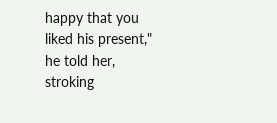happy that you liked his present," he told her, stroking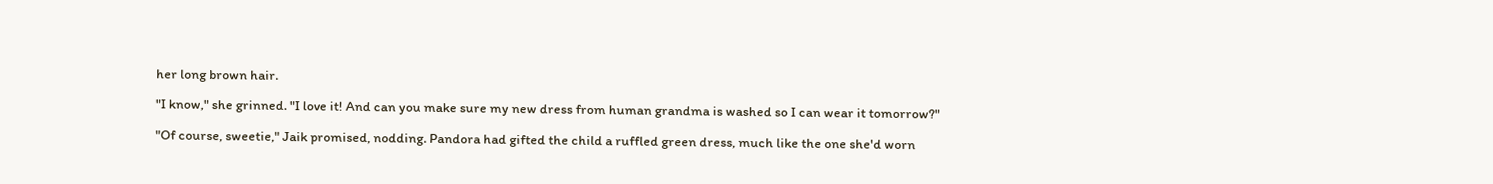her long brown hair.

"I know," she grinned. "I love it! And can you make sure my new dress from human grandma is washed so I can wear it tomorrow?"

"Of course, sweetie," Jaik promised, nodding. Pandora had gifted the child a ruffled green dress, much like the one she'd worn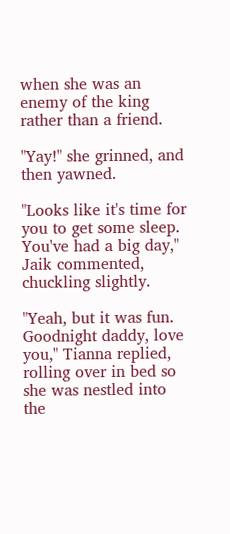when she was an enemy of the king rather than a friend.

"Yay!" she grinned, and then yawned.

"Looks like it's time for you to get some sleep. You've had a big day," Jaik commented, chuckling slightly.

"Yeah, but it was fun. Goodnight daddy, love you," Tianna replied, rolling over in bed so she was nestled into the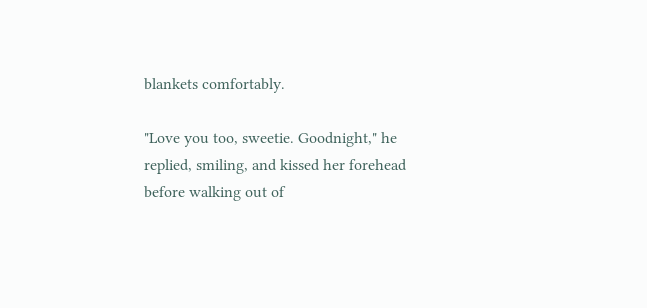blankets comfortably.

"Love you too, sweetie. Goodnight," he replied, smiling, and kissed her forehead before walking out of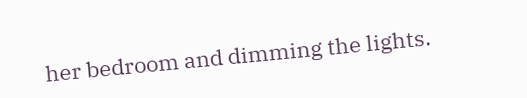her bedroom and dimming the lights.